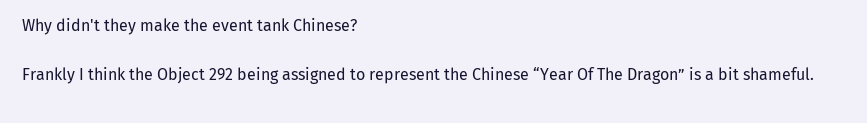Why didn't they make the event tank Chinese?

Frankly I think the Object 292 being assigned to represent the Chinese “Year Of The Dragon” is a bit shameful.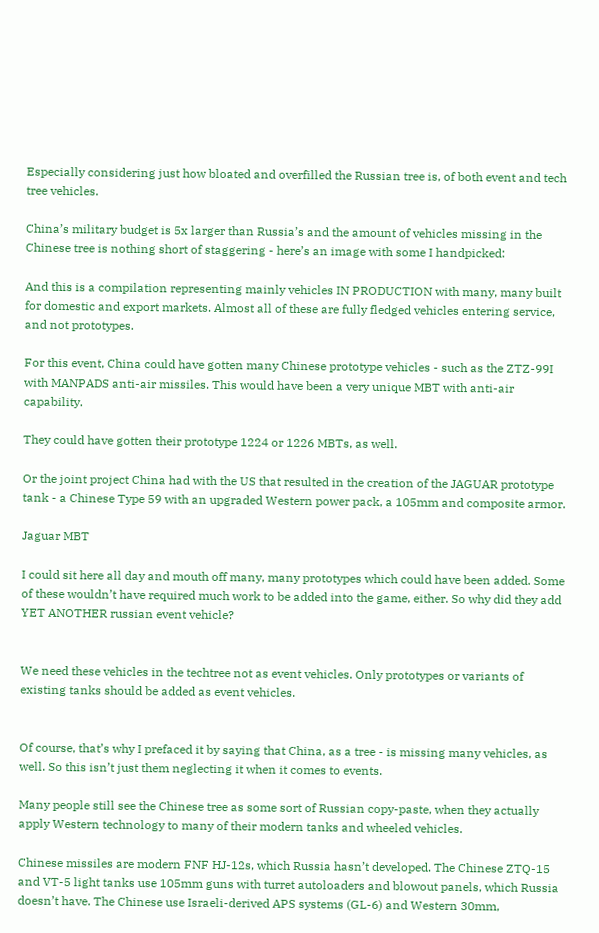Especially considering just how bloated and overfilled the Russian tree is, of both event and tech tree vehicles.

China’s military budget is 5x larger than Russia’s and the amount of vehicles missing in the Chinese tree is nothing short of staggering - here’s an image with some I handpicked:

And this is a compilation representing mainly vehicles IN PRODUCTION with many, many built for domestic and export markets. Almost all of these are fully fledged vehicles entering service, and not prototypes.

For this event, China could have gotten many Chinese prototype vehicles - such as the ZTZ-99I with MANPADS anti-air missiles. This would have been a very unique MBT with anti-air capability.

They could have gotten their prototype 1224 or 1226 MBTs, as well.

Or the joint project China had with the US that resulted in the creation of the JAGUAR prototype tank - a Chinese Type 59 with an upgraded Western power pack, a 105mm and composite armor.

Jaguar MBT

I could sit here all day and mouth off many, many prototypes which could have been added. Some of these wouldn’t have required much work to be added into the game, either. So why did they add YET ANOTHER russian event vehicle?


We need these vehicles in the techtree not as event vehicles. Only prototypes or variants of existing tanks should be added as event vehicles.


Of course, that’s why I prefaced it by saying that China, as a tree - is missing many vehicles, as well. So this isn’t just them neglecting it when it comes to events.

Many people still see the Chinese tree as some sort of Russian copy-paste, when they actually apply Western technology to many of their modern tanks and wheeled vehicles.

Chinese missiles are modern FNF HJ-12s, which Russia hasn’t developed. The Chinese ZTQ-15 and VT-5 light tanks use 105mm guns with turret autoloaders and blowout panels, which Russia doesn’t have. The Chinese use Israeli-derived APS systems (GL-6) and Western 30mm,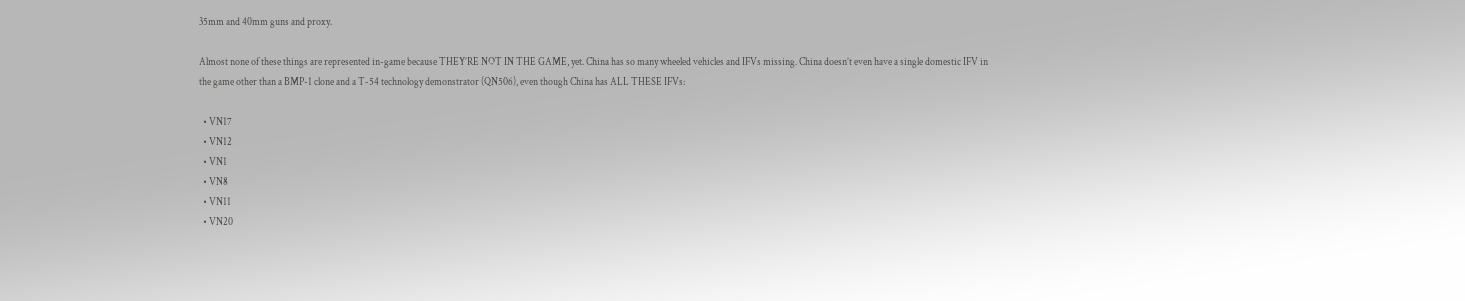35mm and 40mm guns and proxy.

Almost none of these things are represented in-game because THEY’RE NOT IN THE GAME, yet. China has so many wheeled vehicles and IFVs missing. China doesn’t even have a single domestic IFV in the game other than a BMP-1 clone and a T-54 technology demonstrator (QN506), even though China has ALL THESE IFVs:

  • VN17
  • VN12
  • VN1
  • VN8
  • VN11
  • VN20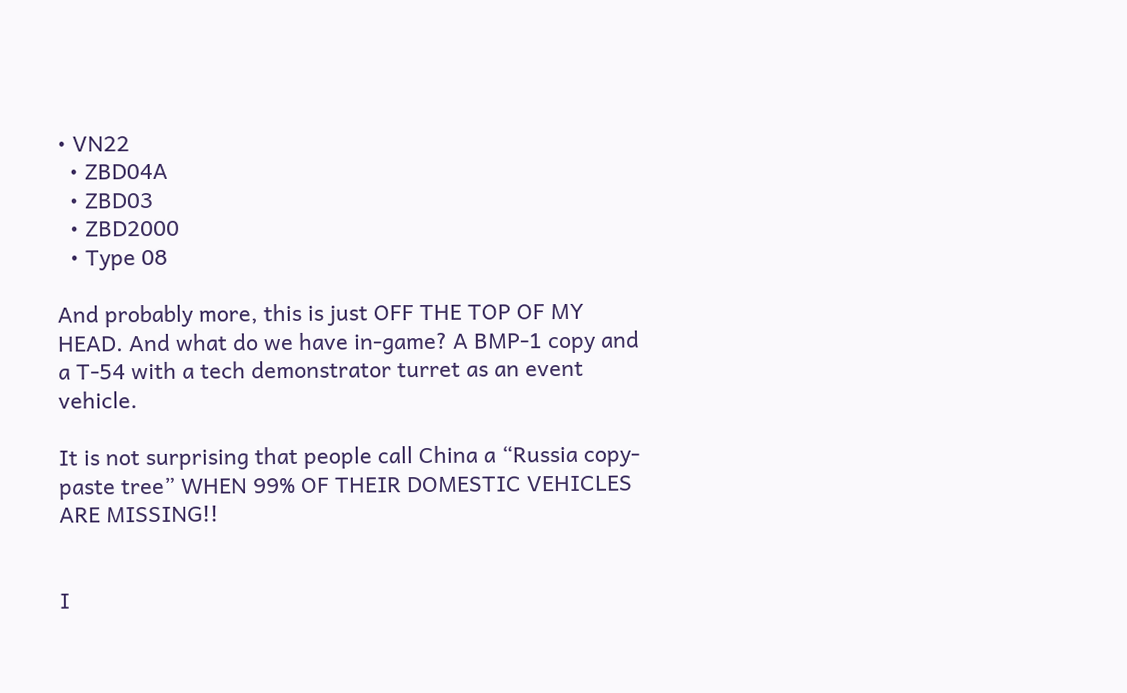• VN22
  • ZBD04A
  • ZBD03
  • ZBD2000
  • Type 08

And probably more, this is just OFF THE TOP OF MY HEAD. And what do we have in-game? A BMP-1 copy and a T-54 with a tech demonstrator turret as an event vehicle.

It is not surprising that people call China a “Russia copy-paste tree” WHEN 99% OF THEIR DOMESTIC VEHICLES ARE MISSING!!


I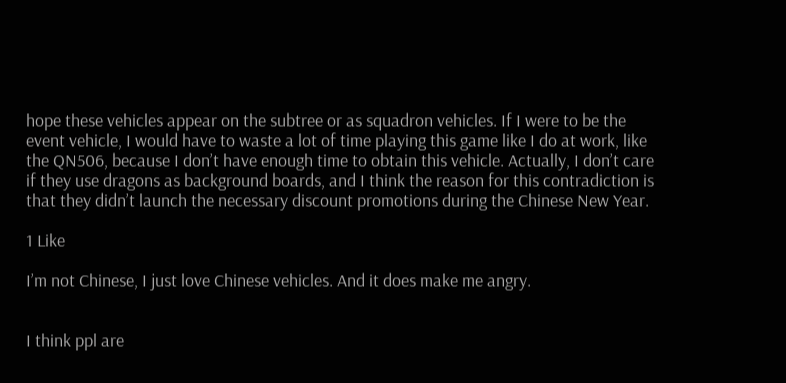hope these vehicles appear on the subtree or as squadron vehicles. If I were to be the event vehicle, I would have to waste a lot of time playing this game like I do at work, like the QN506, because I don’t have enough time to obtain this vehicle. Actually, I don’t care if they use dragons as background boards, and I think the reason for this contradiction is that they didn’t launch the necessary discount promotions during the Chinese New Year.

1 Like

I’m not Chinese, I just love Chinese vehicles. And it does make me angry.


I think ppl are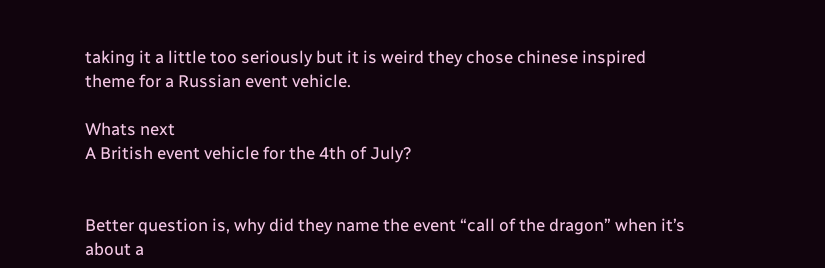taking it a little too seriously but it is weird they chose chinese inspired theme for a Russian event vehicle.

Whats next
A British event vehicle for the 4th of July?


Better question is, why did they name the event “call of the dragon” when it’s about a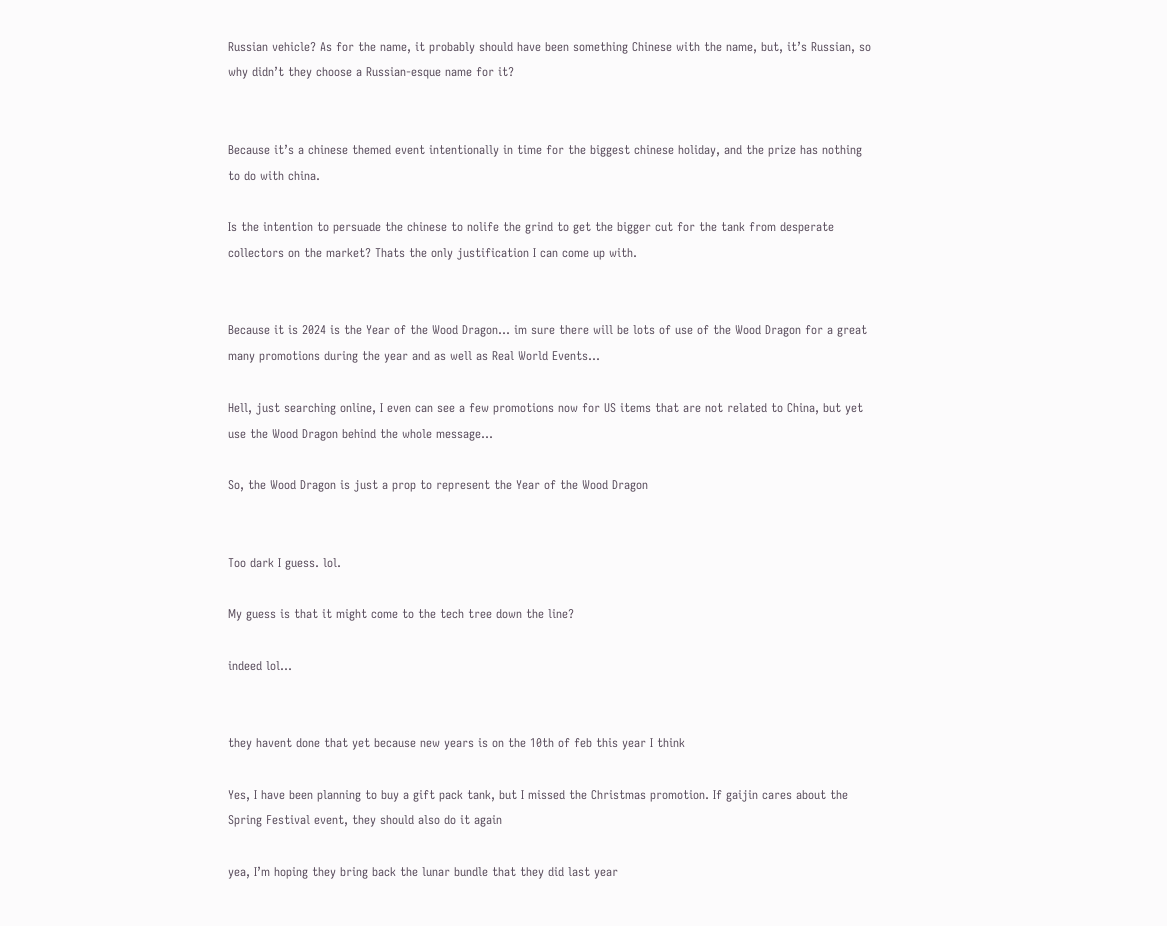Russian vehicle? As for the name, it probably should have been something Chinese with the name, but, it’s Russian, so why didn’t they choose a Russian-esque name for it?


Because it’s a chinese themed event intentionally in time for the biggest chinese holiday, and the prize has nothing to do with china.

Is the intention to persuade the chinese to nolife the grind to get the bigger cut for the tank from desperate collectors on the market? Thats the only justification I can come up with.


Because it is 2024 is the Year of the Wood Dragon… im sure there will be lots of use of the Wood Dragon for a great many promotions during the year and as well as Real World Events…

Hell, just searching online, I even can see a few promotions now for US items that are not related to China, but yet use the Wood Dragon behind the whole message…

So, the Wood Dragon is just a prop to represent the Year of the Wood Dragon


Too dark I guess. lol.

My guess is that it might come to the tech tree down the line?

indeed lol…


they havent done that yet because new years is on the 10th of feb this year I think

Yes, I have been planning to buy a gift pack tank, but I missed the Christmas promotion. If gaijin cares about the Spring Festival event, they should also do it again

yea, I’m hoping they bring back the lunar bundle that they did last year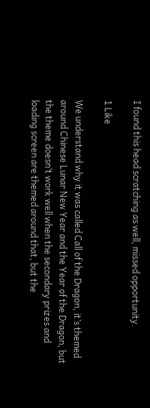I found this head scratching as well, missed opportunity.

1 Like

We understand why it was called Call of the Dragon, it’s themed around Chinese Lunar New Year and the Year of the Dragon, but the theme doesn’t work well when the secondary prizes and loading screen are themed around that, but the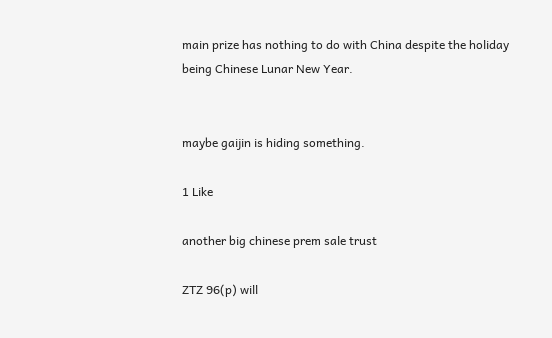main prize has nothing to do with China despite the holiday being Chinese Lunar New Year.


maybe gaijin is hiding something.

1 Like

another big chinese prem sale trust

ZTZ 96(p) will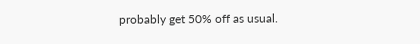probably get 50% off as usual.